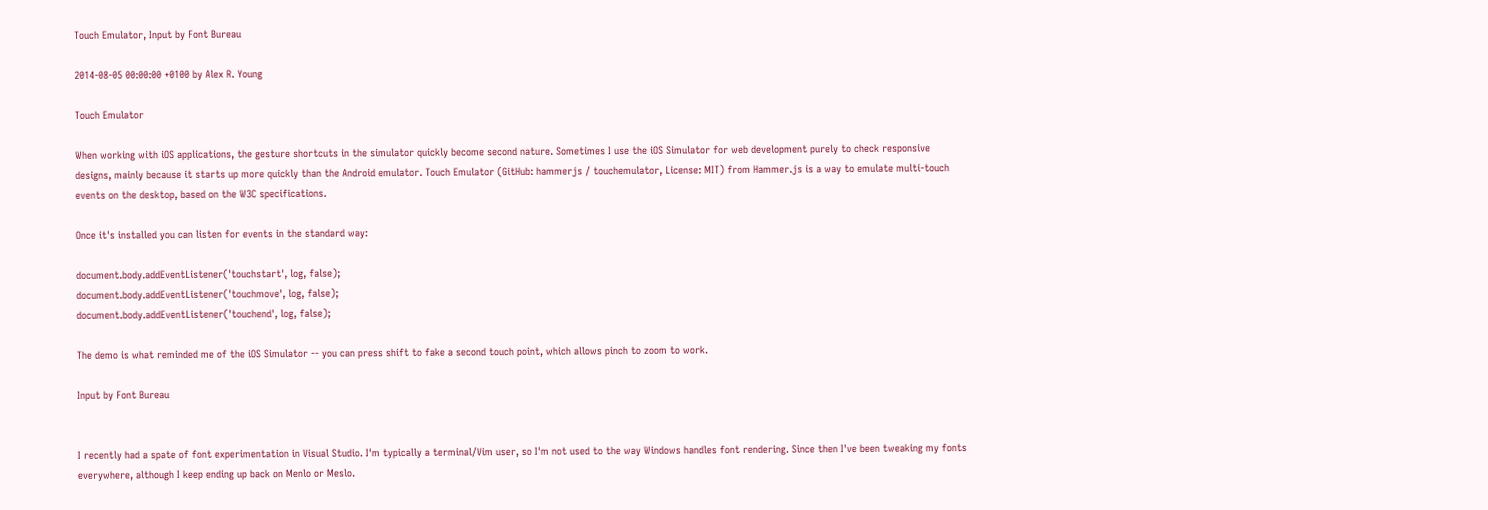Touch Emulator, Input by Font Bureau

2014-08-05 00:00:00 +0100 by Alex R. Young

Touch Emulator

When working with iOS applications, the gesture shortcuts in the simulator quickly become second nature. Sometimes I use the iOS Simulator for web development purely to check responsive designs, mainly because it starts up more quickly than the Android emulator. Touch Emulator (GitHub: hammerjs / touchemulator, License: MIT) from Hammer.js is a way to emulate multi-touch events on the desktop, based on the W3C specifications.

Once it's installed you can listen for events in the standard way:

document.body.addEventListener('touchstart', log, false);
document.body.addEventListener('touchmove', log, false);
document.body.addEventListener('touchend', log, false);

The demo is what reminded me of the iOS Simulator -- you can press shift to fake a second touch point, which allows pinch to zoom to work.

Input by Font Bureau


I recently had a spate of font experimentation in Visual Studio. I'm typically a terminal/Vim user, so I'm not used to the way Windows handles font rendering. Since then I've been tweaking my fonts everywhere, although I keep ending up back on Menlo or Meslo.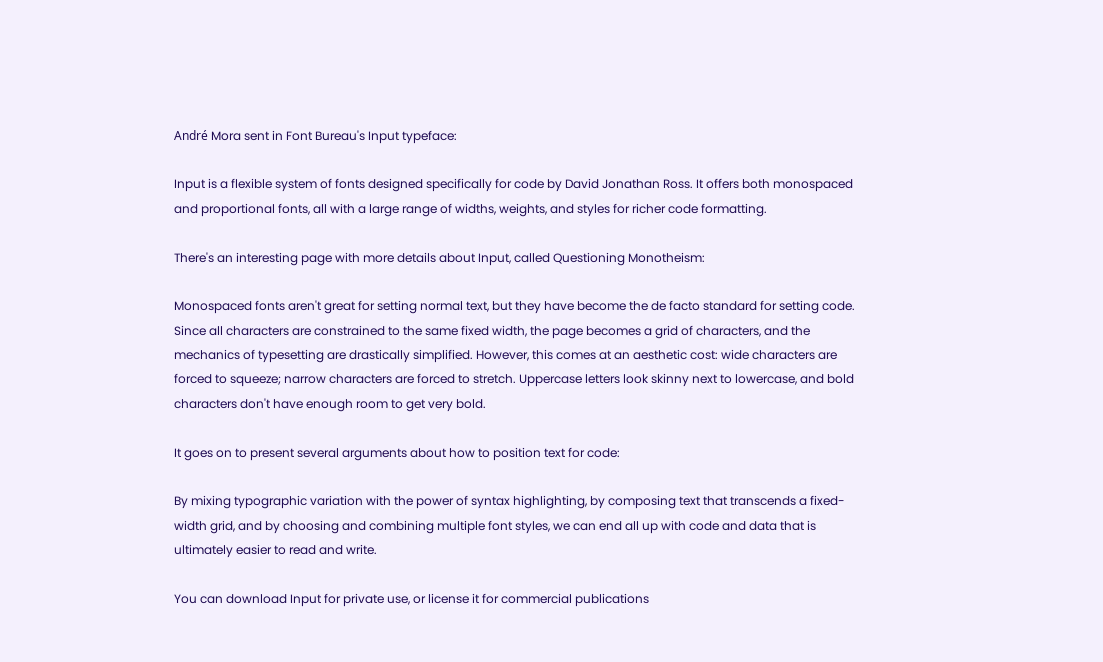André Mora sent in Font Bureau's Input typeface:

Input is a flexible system of fonts designed specifically for code by David Jonathan Ross. It offers both monospaced and proportional fonts, all with a large range of widths, weights, and styles for richer code formatting.

There's an interesting page with more details about Input, called Questioning Monotheism:

Monospaced fonts aren't great for setting normal text, but they have become the de facto standard for setting code. Since all characters are constrained to the same fixed width, the page becomes a grid of characters, and the mechanics of typesetting are drastically simplified. However, this comes at an aesthetic cost: wide characters are forced to squeeze; narrow characters are forced to stretch. Uppercase letters look skinny next to lowercase, and bold characters don't have enough room to get very bold.

It goes on to present several arguments about how to position text for code:

By mixing typographic variation with the power of syntax highlighting, by composing text that transcends a fixed-width grid, and by choosing and combining multiple font styles, we can end all up with code and data that is ultimately easier to read and write.

You can download Input for private use, or license it for commercial publications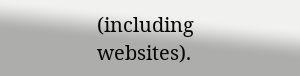(including websites).